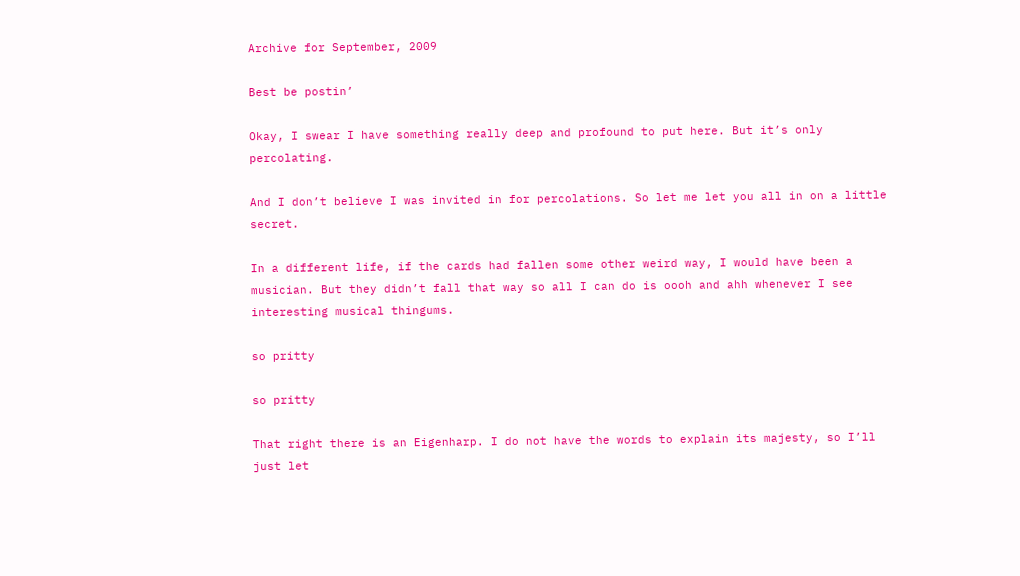Archive for September, 2009

Best be postin’

Okay, I swear I have something really deep and profound to put here. But it’s only percolating.

And I don’t believe I was invited in for percolations. So let me let you all in on a little secret.

In a different life, if the cards had fallen some other weird way, I would have been a musician. But they didn’t fall that way so all I can do is oooh and ahh whenever I see interesting musical thingums.

so pritty

so pritty

That right there is an Eigenharp. I do not have the words to explain its majesty, so I’ll just let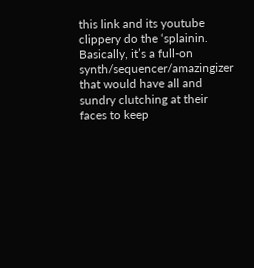this link and its youtube clippery do the ‘splainin. Basically, it’s a full-on synth/sequencer/amazingizer that would have all and sundry clutching at their faces to keep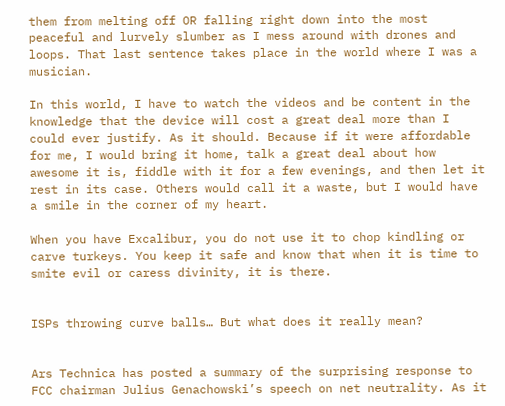them from melting off OR falling right down into the most peaceful and lurvely slumber as I mess around with drones and loops. That last sentence takes place in the world where I was a musician.

In this world, I have to watch the videos and be content in the knowledge that the device will cost a great deal more than I could ever justify. As it should. Because if it were affordable for me, I would bring it home, talk a great deal about how awesome it is, fiddle with it for a few evenings, and then let it rest in its case. Others would call it a waste, but I would have a smile in the corner of my heart.

When you have Excalibur, you do not use it to chop kindling or carve turkeys. You keep it safe and know that when it is time to smite evil or caress divinity, it is there.


ISPs throwing curve balls… But what does it really mean?


Ars Technica has posted a summary of the surprising response to FCC chairman Julius Genachowski’s speech on net neutrality. As it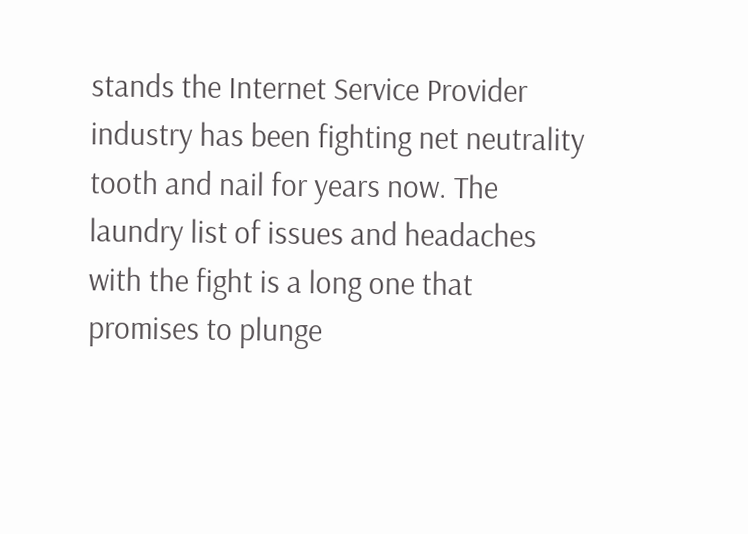stands the Internet Service Provider industry has been fighting net neutrality tooth and nail for years now. The laundry list of issues and headaches with the fight is a long one that promises to plunge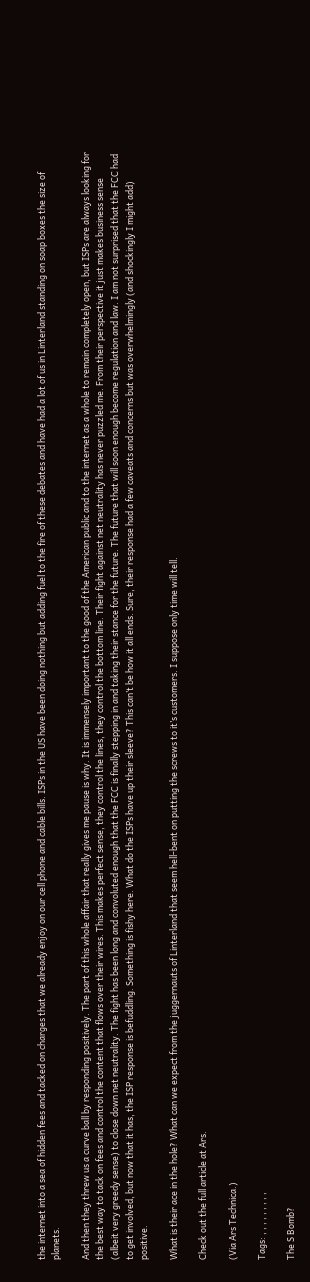the internet into a sea of hidden fees and tacked on charges that we already enjoy on our cell phone and cable bills. ISPs in the US have been doing nothing but adding fuel to the fire of these debates and have had a lot of us in Linterland standing on soap boxes the size of planets.

And then they threw us a curve ball by responding positively. The part of this whole affair that really gives me pause is why. It is immensely important to the good of the American public and to the internet as a whole to remain completely open, but ISPs are always looking for the best way to tack on fees and control the content that flows over their wires. This makes perfect sense, they control the lines, they control the bottom line. Their fight against net neutrality has never puzzled me. From their perspective it just makes business sense (albeit very greedy sense) to close down net neutrality. The fight has been long and convoluted enough that the FCC is finally stepping in and taking their stance for the future. The future that will soon enough become regulation and law. I am not surprised that the FCC had to get involved, but now that it has, the ISP response is befuddling. Something is fishy here. What do the ISPs have up their sleeve? This can’t be how it all ends. Sure, their response had a few caveats and concerns but was overwhelmingly (and shockingly I might add) positive.

What is their ace in the hole? What can we expect from the juggernauts of Linterland that seem hell-bent on putting the screws to it’s customers. I suppose only time will tell.

Check out the full article at Ars.

(Via Ars Technica.)

Tags: , , , , , , , , ,

The S Bomb?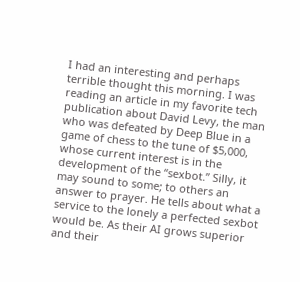I had an interesting and perhaps terrible thought this morning. I was reading an article in my favorite tech publication about David Levy, the man who was defeated by Deep Blue in a game of chess to the tune of $5,000, whose current interest is in the development of the “sexbot.” Silly, it may sound to some; to others an answer to prayer. He tells about what a service to the lonely a perfected sexbot would be. As their AI grows superior and their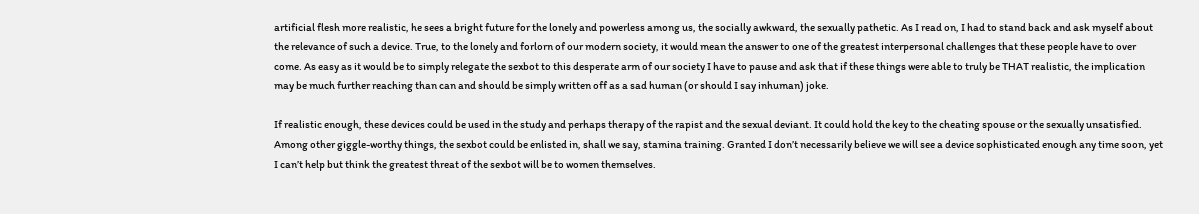artificial flesh more realistic, he sees a bright future for the lonely and powerless among us, the socially awkward, the sexually pathetic. As I read on, I had to stand back and ask myself about the relevance of such a device. True, to the lonely and forlorn of our modern society, it would mean the answer to one of the greatest interpersonal challenges that these people have to over come. As easy as it would be to simply relegate the sexbot to this desperate arm of our society I have to pause and ask that if these things were able to truly be THAT realistic, the implication may be much further reaching than can and should be simply written off as a sad human (or should I say inhuman) joke.

If realistic enough, these devices could be used in the study and perhaps therapy of the rapist and the sexual deviant. It could hold the key to the cheating spouse or the sexually unsatisfied. Among other giggle-worthy things, the sexbot could be enlisted in, shall we say, stamina training. Granted I don’t necessarily believe we will see a device sophisticated enough any time soon, yet I can’t help but think the greatest threat of the sexbot will be to women themselves.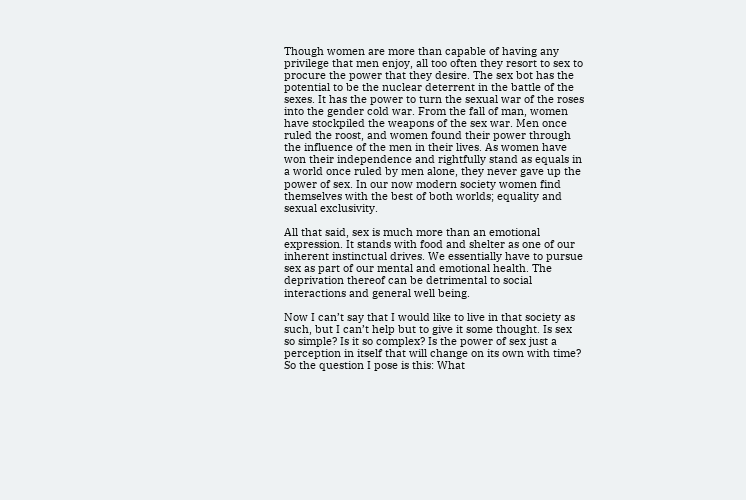Though women are more than capable of having any privilege that men enjoy, all too often they resort to sex to procure the power that they desire. The sex bot has the potential to be the nuclear deterrent in the battle of the sexes. It has the power to turn the sexual war of the roses into the gender cold war. From the fall of man, women have stockpiled the weapons of the sex war. Men once ruled the roost, and women found their power through the influence of the men in their lives. As women have won their independence and rightfully stand as equals in a world once ruled by men alone, they never gave up the power of sex. In our now modern society women find themselves with the best of both worlds; equality and sexual exclusivity.

All that said, sex is much more than an emotional expression. It stands with food and shelter as one of our inherent instinctual drives. We essentially have to pursue sex as part of our mental and emotional health. The deprivation thereof can be detrimental to social interactions and general well being.

Now I can’t say that I would like to live in that society as such, but I can’t help but to give it some thought. Is sex so simple? Is it so complex? Is the power of sex just a perception in itself that will change on its own with time? So the question I pose is this: What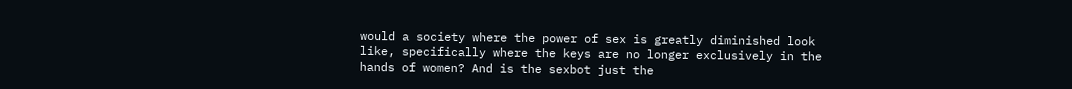would a society where the power of sex is greatly diminished look like, specifically where the keys are no longer exclusively in the hands of women? And is the sexbot just the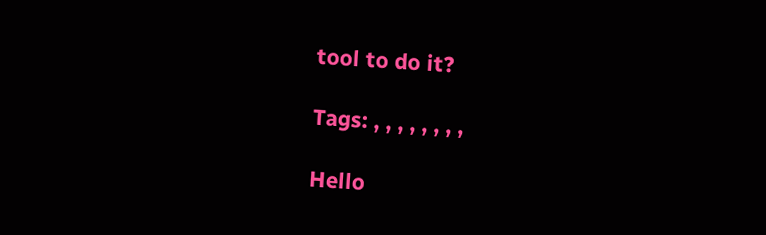tool to do it?

Tags: , , , , , , , ,

Hello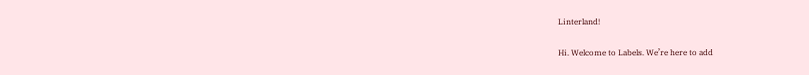Linterland!

Hi. Welcome to Labels. We’re here to add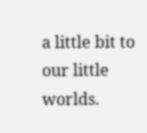a little bit to our little worlds.